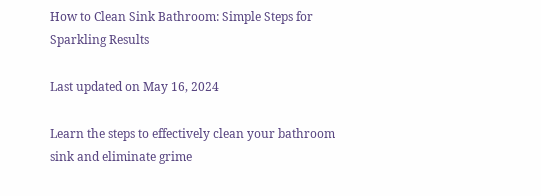How to Clean Sink Bathroom: Simple Steps for Sparkling Results

Last updated on May 16, 2024

Learn the steps to effectively clean your bathroom sink and eliminate grime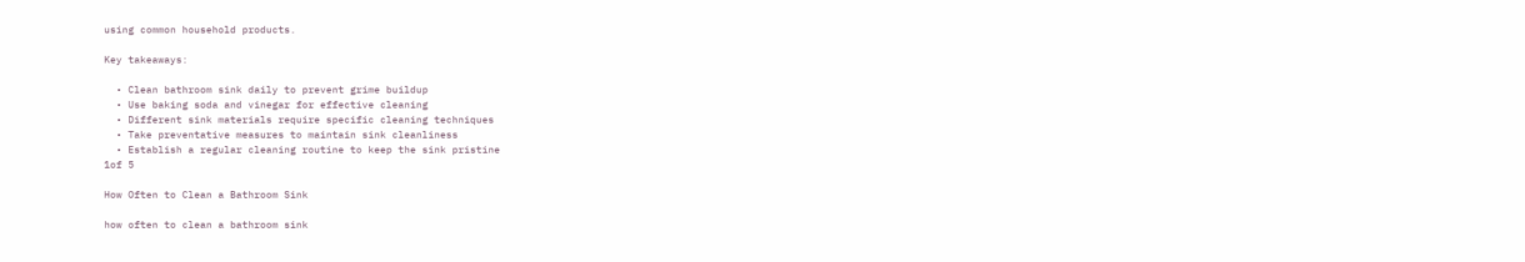using common household products.

Key takeaways:

  • Clean bathroom sink daily to prevent grime buildup
  • Use baking soda and vinegar for effective cleaning
  • Different sink materials require specific cleaning techniques
  • Take preventative measures to maintain sink cleanliness
  • Establish a regular cleaning routine to keep the sink pristine
1of 5

How Often to Clean a Bathroom Sink

how often to clean a bathroom sink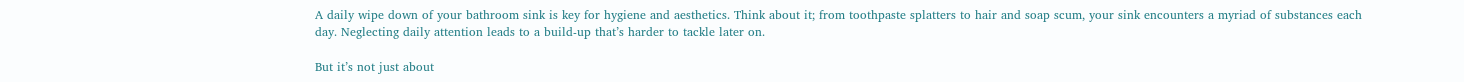A daily wipe down of your bathroom sink is key for hygiene and aesthetics. Think about it; from toothpaste splatters to hair and soap scum, your sink encounters a myriad of substances each day. Neglecting daily attention leads to a build-up that’s harder to tackle later on.

But it’s not just about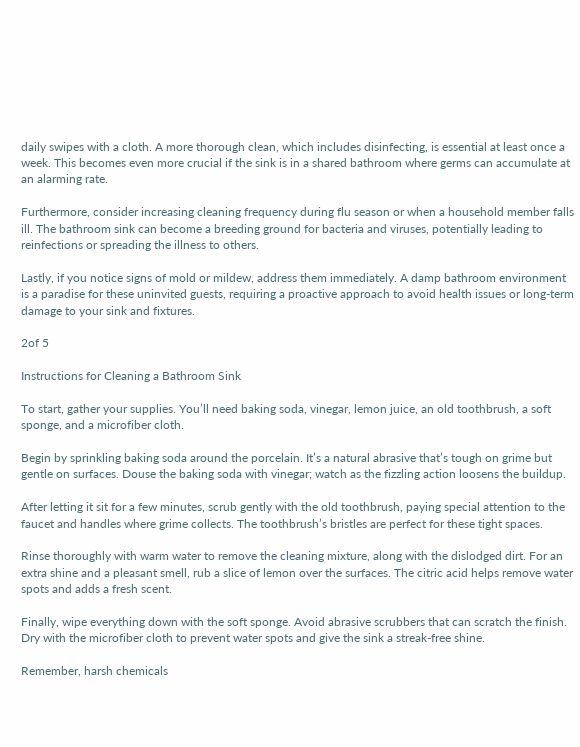daily swipes with a cloth. A more thorough clean, which includes disinfecting, is essential at least once a week. This becomes even more crucial if the sink is in a shared bathroom where germs can accumulate at an alarming rate.

Furthermore, consider increasing cleaning frequency during flu season or when a household member falls ill. The bathroom sink can become a breeding ground for bacteria and viruses, potentially leading to reinfections or spreading the illness to others.

Lastly, if you notice signs of mold or mildew, address them immediately. A damp bathroom environment is a paradise for these uninvited guests, requiring a proactive approach to avoid health issues or long-term damage to your sink and fixtures.

2of 5

Instructions for Cleaning a Bathroom Sink

To start, gather your supplies. You’ll need baking soda, vinegar, lemon juice, an old toothbrush, a soft sponge, and a microfiber cloth.

Begin by sprinkling baking soda around the porcelain. It’s a natural abrasive that’s tough on grime but gentle on surfaces. Douse the baking soda with vinegar; watch as the fizzling action loosens the buildup.

After letting it sit for a few minutes, scrub gently with the old toothbrush, paying special attention to the faucet and handles where grime collects. The toothbrush’s bristles are perfect for these tight spaces.

Rinse thoroughly with warm water to remove the cleaning mixture, along with the dislodged dirt. For an extra shine and a pleasant smell, rub a slice of lemon over the surfaces. The citric acid helps remove water spots and adds a fresh scent.

Finally, wipe everything down with the soft sponge. Avoid abrasive scrubbers that can scratch the finish. Dry with the microfiber cloth to prevent water spots and give the sink a streak-free shine.

Remember, harsh chemicals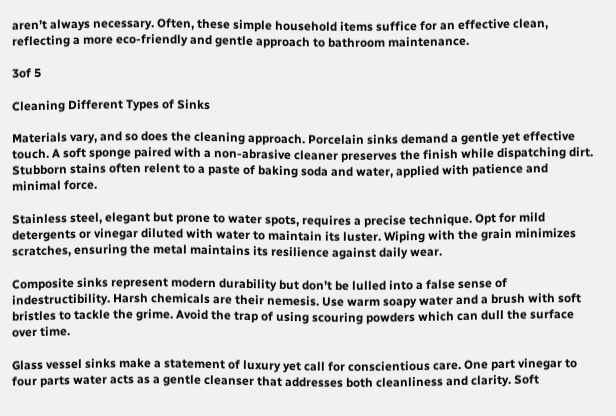aren’t always necessary. Often, these simple household items suffice for an effective clean, reflecting a more eco-friendly and gentle approach to bathroom maintenance.

3of 5

Cleaning Different Types of Sinks

Materials vary, and so does the cleaning approach. Porcelain sinks demand a gentle yet effective touch. A soft sponge paired with a non-abrasive cleaner preserves the finish while dispatching dirt. Stubborn stains often relent to a paste of baking soda and water, applied with patience and minimal force.

Stainless steel, elegant but prone to water spots, requires a precise technique. Opt for mild detergents or vinegar diluted with water to maintain its luster. Wiping with the grain minimizes scratches, ensuring the metal maintains its resilience against daily wear.

Composite sinks represent modern durability but don’t be lulled into a false sense of indestructibility. Harsh chemicals are their nemesis. Use warm soapy water and a brush with soft bristles to tackle the grime. Avoid the trap of using scouring powders which can dull the surface over time.

Glass vessel sinks make a statement of luxury yet call for conscientious care. One part vinegar to four parts water acts as a gentle cleanser that addresses both cleanliness and clarity. Soft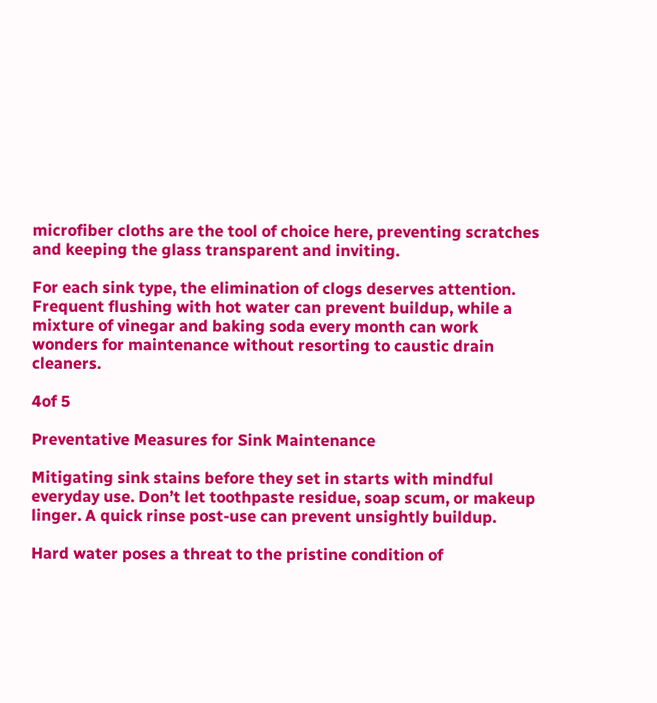microfiber cloths are the tool of choice here, preventing scratches and keeping the glass transparent and inviting.

For each sink type, the elimination of clogs deserves attention. Frequent flushing with hot water can prevent buildup, while a mixture of vinegar and baking soda every month can work wonders for maintenance without resorting to caustic drain cleaners.

4of 5

Preventative Measures for Sink Maintenance

Mitigating sink stains before they set in starts with mindful everyday use. Don’t let toothpaste residue, soap scum, or makeup linger. A quick rinse post-use can prevent unsightly buildup.

Hard water poses a threat to the pristine condition of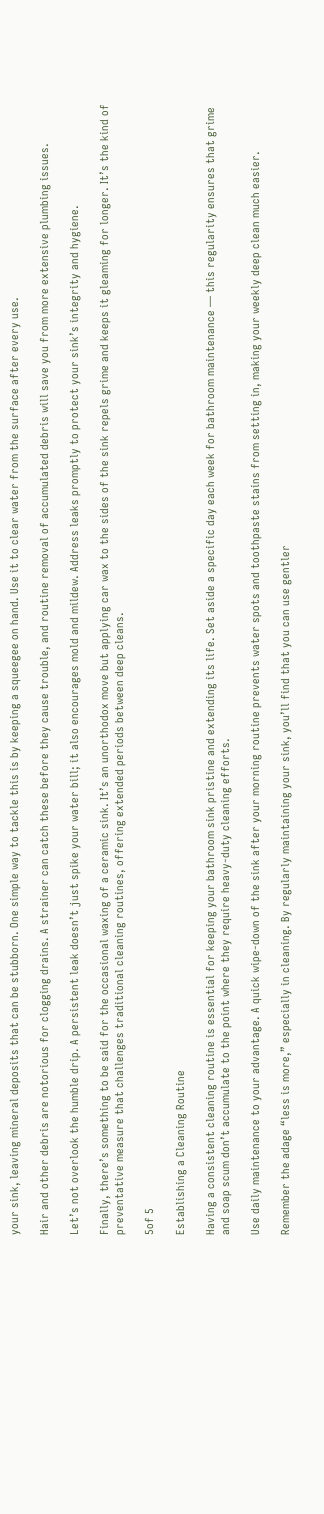your sink, leaving mineral deposits that can be stubborn. One simple way to tackle this is by keeping a squeegee on hand. Use it to clear water from the surface after every use.

Hair and other debris are notorious for clogging drains. A strainer can catch these before they cause trouble, and routine removal of accumulated debris will save you from more extensive plumbing issues.

Let’s not overlook the humble drip. A persistent leak doesn’t just spike your water bill; it also encourages mold and mildew. Address leaks promptly to protect your sink’s integrity and hygiene.

Finally, there’s something to be said for the occasional waxing of a ceramic sink. It’s an unorthodox move but applying car wax to the sides of the sink repels grime and keeps it gleaming for longer. It’s the kind of preventative measure that challenges traditional cleaning routines, offering extended periods between deep cleans.

5of 5

Establishing a Cleaning Routine

Having a consistent cleaning routine is essential for keeping your bathroom sink pristine and extending its life. Set aside a specific day each week for bathroom maintenance — this regularity ensures that grime and soap scum don’t accumulate to the point where they require heavy-duty cleaning efforts.

Use daily maintenance to your advantage. A quick wipe-down of the sink after your morning routine prevents water spots and toothpaste stains from setting in, making your weekly deep clean much easier.

Remember the adage “less is more,” especially in cleaning. By regularly maintaining your sink, you’ll find that you can use gentler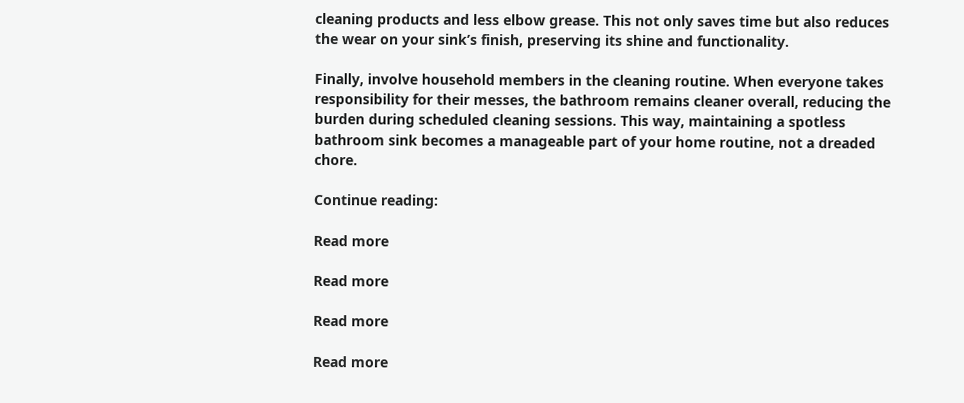cleaning products and less elbow grease. This not only saves time but also reduces the wear on your sink’s finish, preserving its shine and functionality.

Finally, involve household members in the cleaning routine. When everyone takes responsibility for their messes, the bathroom remains cleaner overall, reducing the burden during scheduled cleaning sessions. This way, maintaining a spotless bathroom sink becomes a manageable part of your home routine, not a dreaded chore.

Continue reading:

Read more

Read more

Read more

Read more